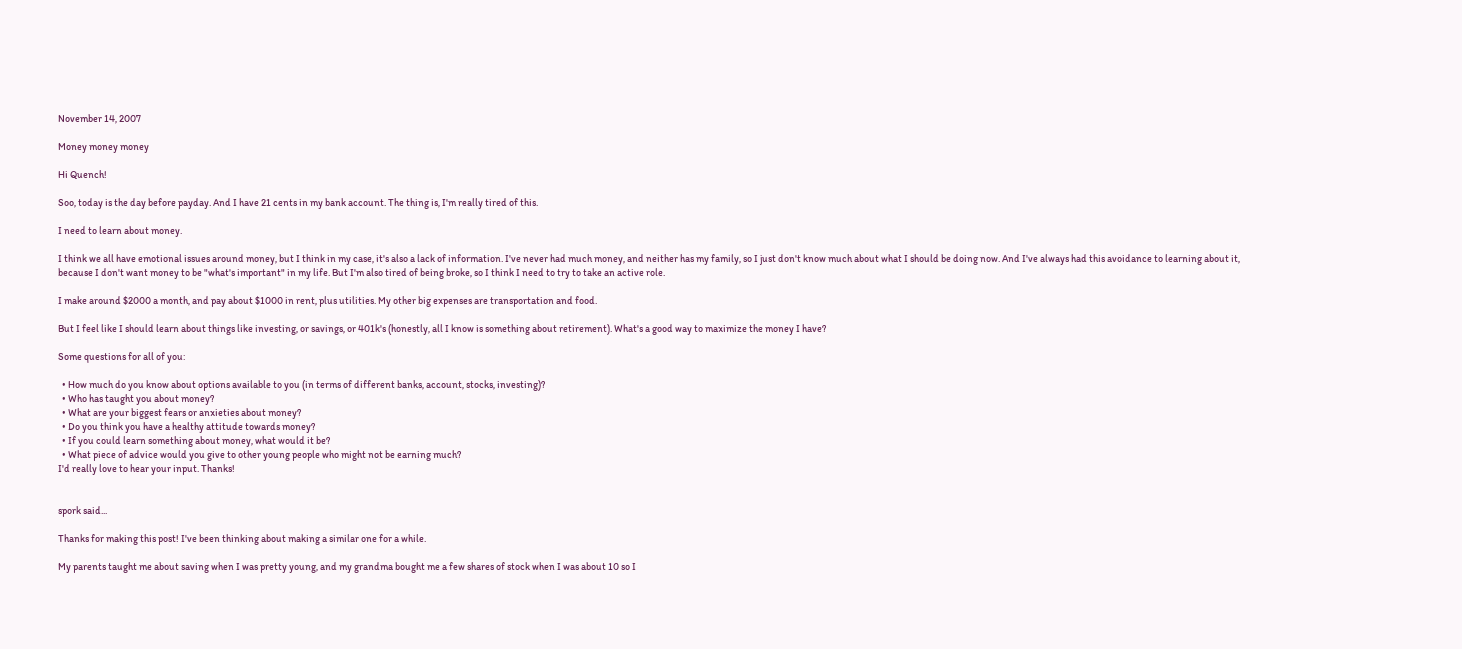November 14, 2007

Money money money

Hi Quench!

Soo, today is the day before payday. And I have 21 cents in my bank account. The thing is, I'm really tired of this.

I need to learn about money.

I think we all have emotional issues around money, but I think in my case, it's also a lack of information. I've never had much money, and neither has my family, so I just don't know much about what I should be doing now. And I've always had this avoidance to learning about it, because I don't want money to be "what's important" in my life. But I'm also tired of being broke, so I think I need to try to take an active role.

I make around $2000 a month, and pay about $1000 in rent, plus utilities. My other big expenses are transportation and food.

But I feel like I should learn about things like investing, or savings, or 401k's (honestly, all I know is something about retirement). What's a good way to maximize the money I have?

Some questions for all of you:

  • How much do you know about options available to you (in terms of different banks, account, stocks, investing)?
  • Who has taught you about money?
  • What are your biggest fears or anxieties about money?
  • Do you think you have a healthy attitude towards money?
  • If you could learn something about money, what would it be?
  • What piece of advice would you give to other young people who might not be earning much?
I'd really love to hear your input. Thanks!


spork said...

Thanks for making this post! I've been thinking about making a similar one for a while.

My parents taught me about saving when I was pretty young, and my grandma bought me a few shares of stock when I was about 10 so I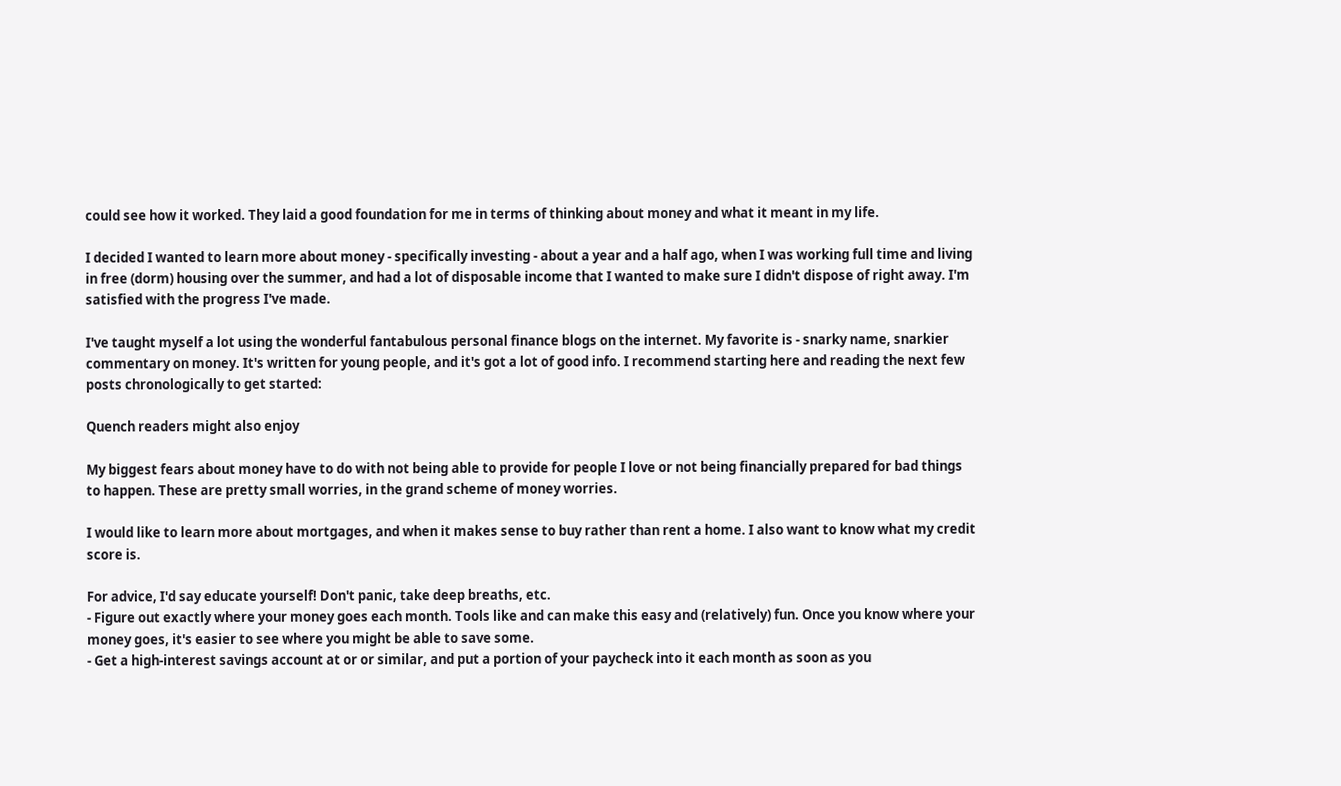could see how it worked. They laid a good foundation for me in terms of thinking about money and what it meant in my life.

I decided I wanted to learn more about money - specifically investing - about a year and a half ago, when I was working full time and living in free (dorm) housing over the summer, and had a lot of disposable income that I wanted to make sure I didn't dispose of right away. I'm satisfied with the progress I've made.

I've taught myself a lot using the wonderful fantabulous personal finance blogs on the internet. My favorite is - snarky name, snarkier commentary on money. It's written for young people, and it's got a lot of good info. I recommend starting here and reading the next few posts chronologically to get started:

Quench readers might also enjoy

My biggest fears about money have to do with not being able to provide for people I love or not being financially prepared for bad things to happen. These are pretty small worries, in the grand scheme of money worries.

I would like to learn more about mortgages, and when it makes sense to buy rather than rent a home. I also want to know what my credit score is.

For advice, I'd say educate yourself! Don't panic, take deep breaths, etc.
- Figure out exactly where your money goes each month. Tools like and can make this easy and (relatively) fun. Once you know where your money goes, it's easier to see where you might be able to save some.
- Get a high-interest savings account at or or similar, and put a portion of your paycheck into it each month as soon as you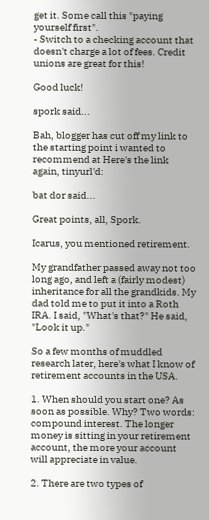get it. Some call this "paying yourself first".
- Switch to a checking account that doesn't charge a lot of fees. Credit unions are great for this!

Good luck!

spork said...

Bah, blogger has cut off my link to the starting point i wanted to recommend at Here's the link again, tinyurl'd:

bat dor said...

Great points, all, Spork.

Icarus, you mentioned retirement.

My grandfather passed away not too long ago, and left a (fairly modest) inheritance for all the grandkids. My dad told me to put it into a Roth IRA. I said, "What's that?" He said, "Look it up."

So a few months of muddled research later, here's what I know of retirement accounts in the USA.

1. When should you start one? As soon as possible. Why? Two words: compound interest. The longer money is sitting in your retirement account, the more your account will appreciate in value.

2. There are two types of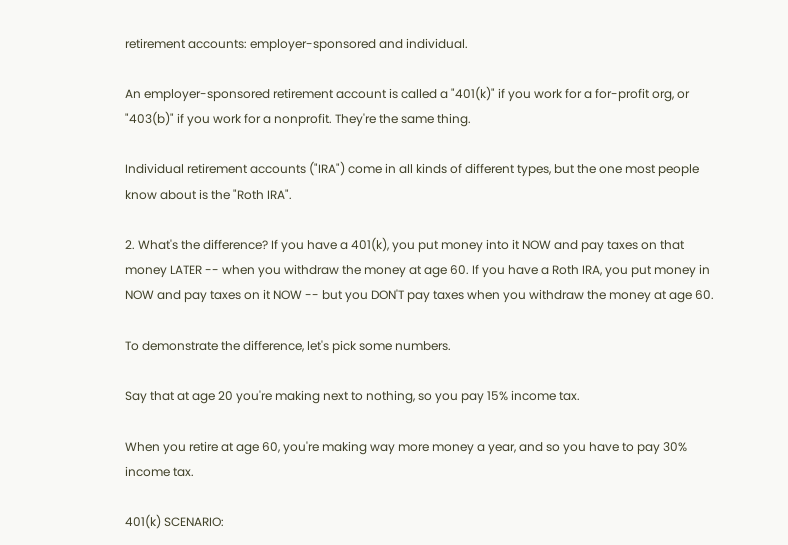retirement accounts: employer-sponsored and individual.

An employer-sponsored retirement account is called a "401(k)" if you work for a for-profit org, or "403(b)" if you work for a nonprofit. They're the same thing.

Individual retirement accounts ("IRA") come in all kinds of different types, but the one most people know about is the "Roth IRA".

2. What's the difference? If you have a 401(k), you put money into it NOW and pay taxes on that money LATER -- when you withdraw the money at age 60. If you have a Roth IRA, you put money in NOW and pay taxes on it NOW -- but you DON'T pay taxes when you withdraw the money at age 60.

To demonstrate the difference, let's pick some numbers.

Say that at age 20 you're making next to nothing, so you pay 15% income tax.

When you retire at age 60, you're making way more money a year, and so you have to pay 30% income tax.

401(k) SCENARIO: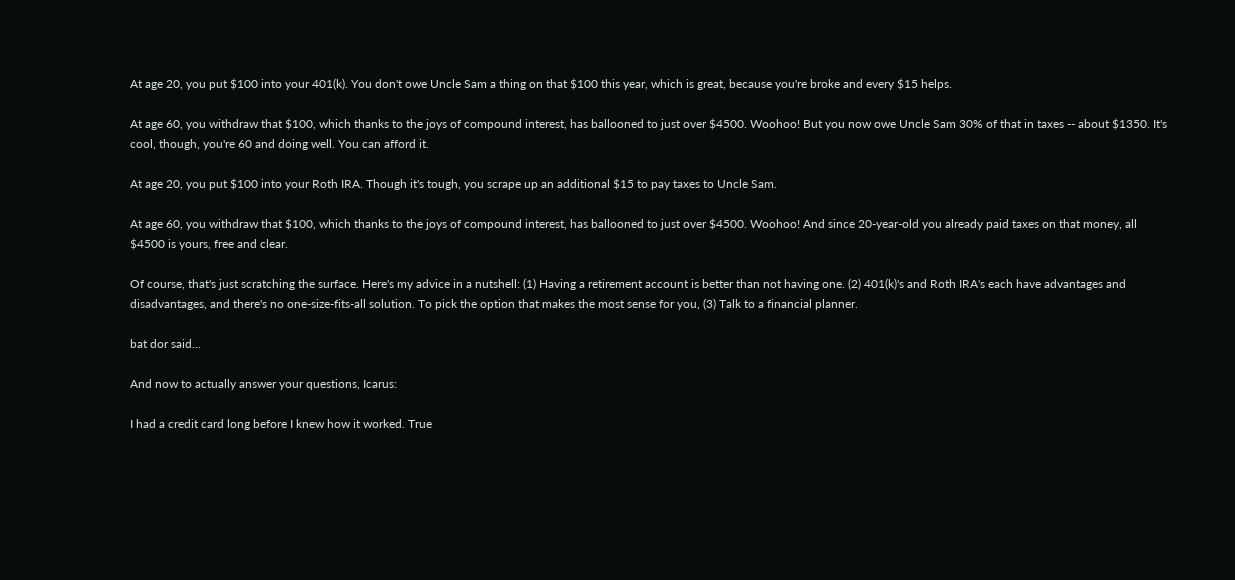At age 20, you put $100 into your 401(k). You don't owe Uncle Sam a thing on that $100 this year, which is great, because you're broke and every $15 helps.

At age 60, you withdraw that $100, which thanks to the joys of compound interest, has ballooned to just over $4500. Woohoo! But you now owe Uncle Sam 30% of that in taxes -- about $1350. It's cool, though, you're 60 and doing well. You can afford it.

At age 20, you put $100 into your Roth IRA. Though it's tough, you scrape up an additional $15 to pay taxes to Uncle Sam.

At age 60, you withdraw that $100, which thanks to the joys of compound interest, has ballooned to just over $4500. Woohoo! And since 20-year-old you already paid taxes on that money, all $4500 is yours, free and clear.

Of course, that's just scratching the surface. Here's my advice in a nutshell: (1) Having a retirement account is better than not having one. (2) 401(k)'s and Roth IRA's each have advantages and disadvantages, and there's no one-size-fits-all solution. To pick the option that makes the most sense for you, (3) Talk to a financial planner.

bat dor said...

And now to actually answer your questions, Icarus:

I had a credit card long before I knew how it worked. True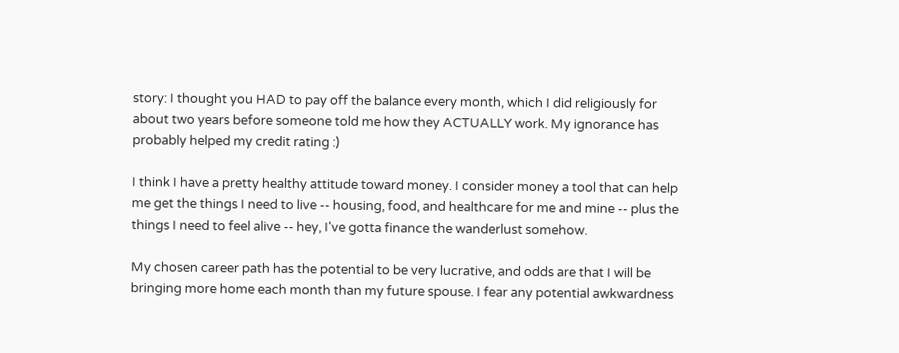story: I thought you HAD to pay off the balance every month, which I did religiously for about two years before someone told me how they ACTUALLY work. My ignorance has probably helped my credit rating :)

I think I have a pretty healthy attitude toward money. I consider money a tool that can help me get the things I need to live -- housing, food, and healthcare for me and mine -- plus the things I need to feel alive -- hey, I've gotta finance the wanderlust somehow.

My chosen career path has the potential to be very lucrative, and odds are that I will be bringing more home each month than my future spouse. I fear any potential awkwardness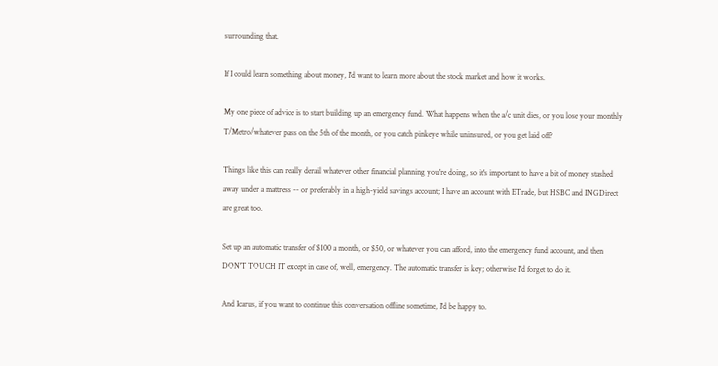surrounding that.

If I could learn something about money, I'd want to learn more about the stock market and how it works.

My one piece of advice is to start building up an emergency fund. What happens when the a/c unit dies, or you lose your monthly T/Metro/whatever pass on the 5th of the month, or you catch pinkeye while uninsured, or you get laid off?

Things like this can really derail whatever other financial planning you're doing, so it's important to have a bit of money stashed away under a mattress -- or preferably in a high-yield savings account; I have an account with ETrade, but HSBC and INGDirect are great too.

Set up an automatic transfer of $100 a month, or $50, or whatever you can afford, into the emergency fund account, and then DON'T TOUCH IT except in case of, well, emergency. The automatic transfer is key; otherwise I'd forget to do it.

And Icarus, if you want to continue this conversation offline sometime, I'd be happy to.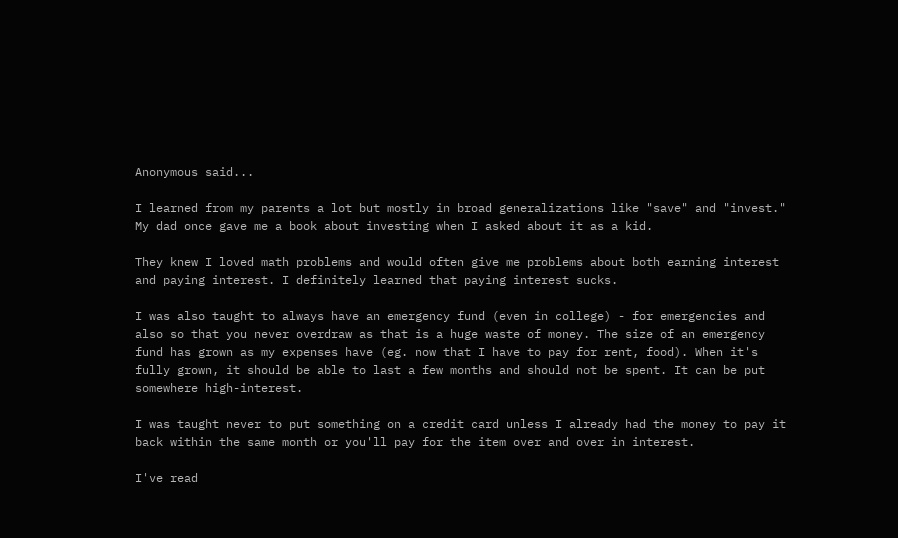Anonymous said...

I learned from my parents a lot but mostly in broad generalizations like "save" and "invest." My dad once gave me a book about investing when I asked about it as a kid.

They knew I loved math problems and would often give me problems about both earning interest and paying interest. I definitely learned that paying interest sucks.

I was also taught to always have an emergency fund (even in college) - for emergencies and also so that you never overdraw as that is a huge waste of money. The size of an emergency fund has grown as my expenses have (eg. now that I have to pay for rent, food). When it's fully grown, it should be able to last a few months and should not be spent. It can be put somewhere high-interest.

I was taught never to put something on a credit card unless I already had the money to pay it back within the same month or you'll pay for the item over and over in interest.

I've read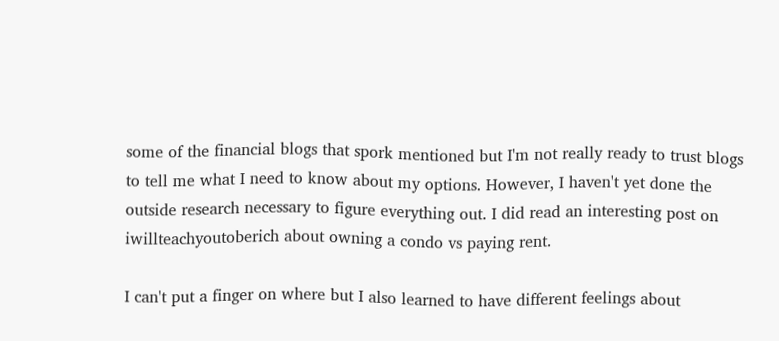some of the financial blogs that spork mentioned but I'm not really ready to trust blogs to tell me what I need to know about my options. However, I haven't yet done the outside research necessary to figure everything out. I did read an interesting post on iwillteachyoutoberich about owning a condo vs paying rent.

I can't put a finger on where but I also learned to have different feelings about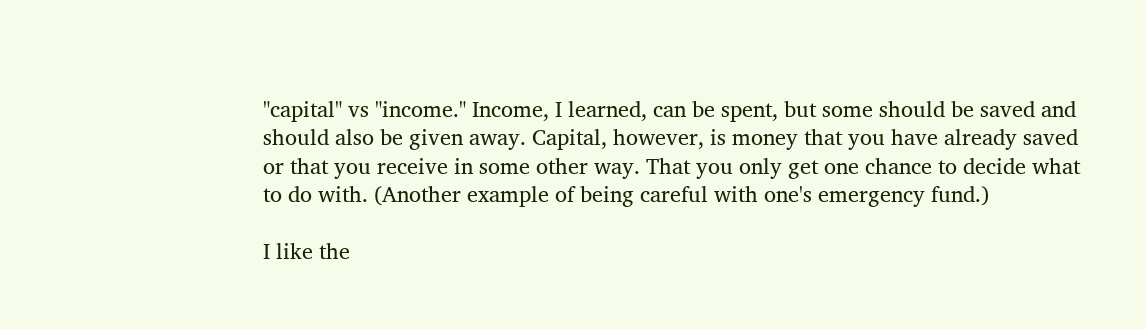"capital" vs "income." Income, I learned, can be spent, but some should be saved and should also be given away. Capital, however, is money that you have already saved or that you receive in some other way. That you only get one chance to decide what to do with. (Another example of being careful with one's emergency fund.)

I like the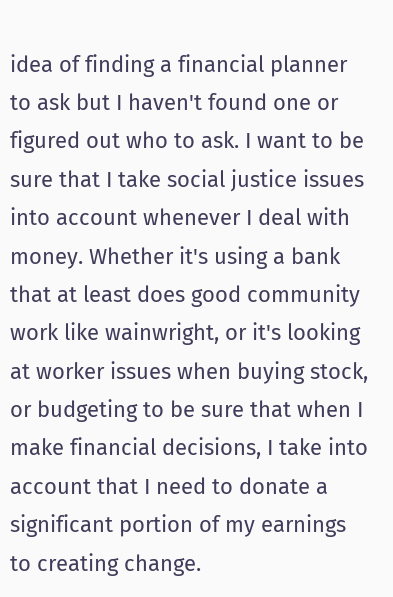idea of finding a financial planner to ask but I haven't found one or figured out who to ask. I want to be sure that I take social justice issues into account whenever I deal with money. Whether it's using a bank that at least does good community work like wainwright, or it's looking at worker issues when buying stock, or budgeting to be sure that when I make financial decisions, I take into account that I need to donate a significant portion of my earnings to creating change.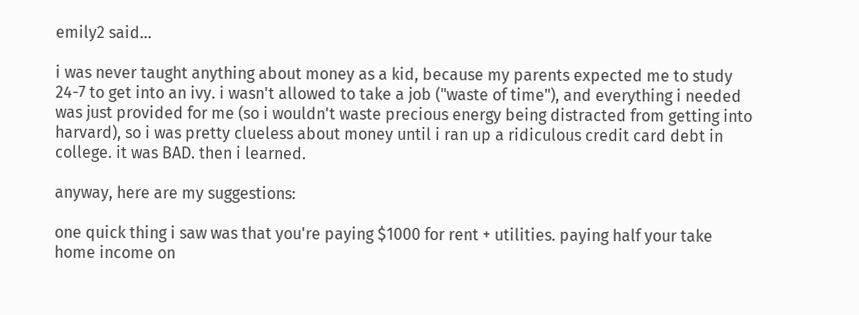emily2 said...

i was never taught anything about money as a kid, because my parents expected me to study 24-7 to get into an ivy. i wasn't allowed to take a job ("waste of time"), and everything i needed was just provided for me (so i wouldn't waste precious energy being distracted from getting into harvard), so i was pretty clueless about money until i ran up a ridiculous credit card debt in college. it was BAD. then i learned.

anyway, here are my suggestions:

one quick thing i saw was that you're paying $1000 for rent + utilities. paying half your take home income on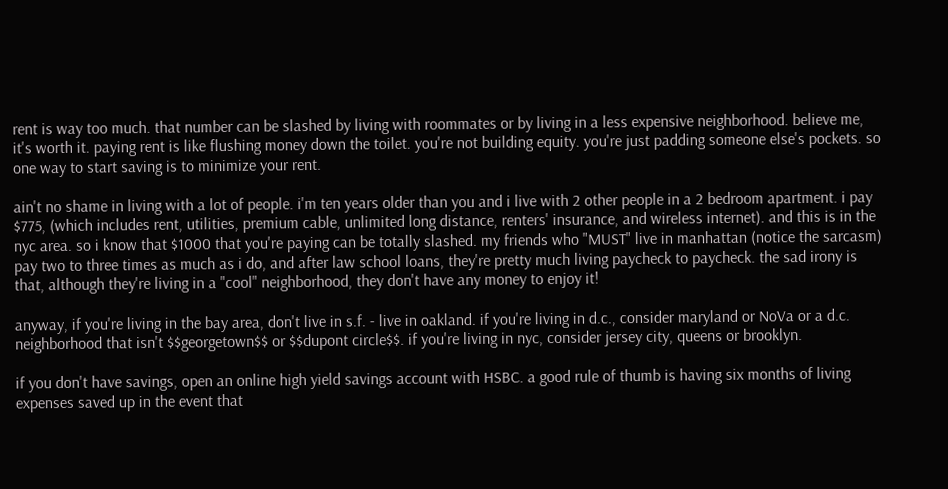rent is way too much. that number can be slashed by living with roommates or by living in a less expensive neighborhood. believe me, it's worth it. paying rent is like flushing money down the toilet. you're not building equity. you're just padding someone else's pockets. so one way to start saving is to minimize your rent.

ain't no shame in living with a lot of people. i'm ten years older than you and i live with 2 other people in a 2 bedroom apartment. i pay $775, (which includes rent, utilities, premium cable, unlimited long distance, renters' insurance, and wireless internet). and this is in the nyc area. so i know that $1000 that you're paying can be totally slashed. my friends who "MUST" live in manhattan (notice the sarcasm) pay two to three times as much as i do, and after law school loans, they're pretty much living paycheck to paycheck. the sad irony is that, although they're living in a "cool" neighborhood, they don't have any money to enjoy it!

anyway, if you're living in the bay area, don't live in s.f. - live in oakland. if you're living in d.c., consider maryland or NoVa or a d.c. neighborhood that isn't $$georgetown$$ or $$dupont circle$$. if you're living in nyc, consider jersey city, queens or brooklyn.

if you don't have savings, open an online high yield savings account with HSBC. a good rule of thumb is having six months of living expenses saved up in the event that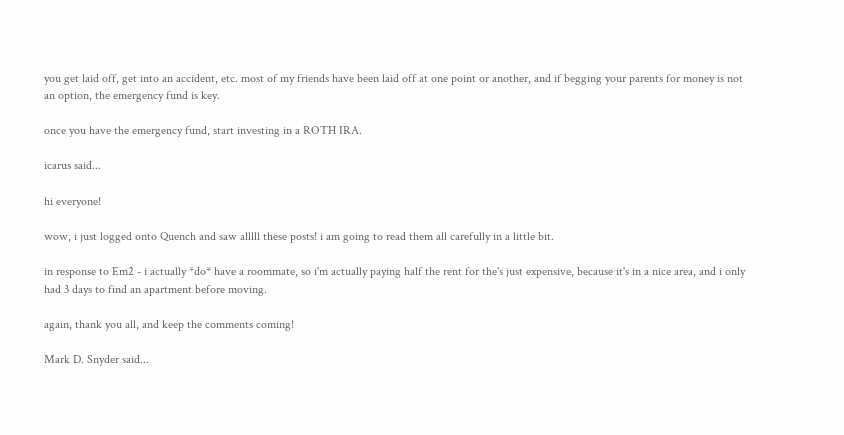you get laid off, get into an accident, etc. most of my friends have been laid off at one point or another, and if begging your parents for money is not an option, the emergency fund is key.

once you have the emergency fund, start investing in a ROTH IRA.

icarus said...

hi everyone!

wow, i just logged onto Quench and saw alllll these posts! i am going to read them all carefully in a little bit.

in response to Em2 - i actually *do* have a roommate, so i'm actually paying half the rent for the's just expensive, because it's in a nice area, and i only had 3 days to find an apartment before moving.

again, thank you all, and keep the comments coming!

Mark D. Snyder said...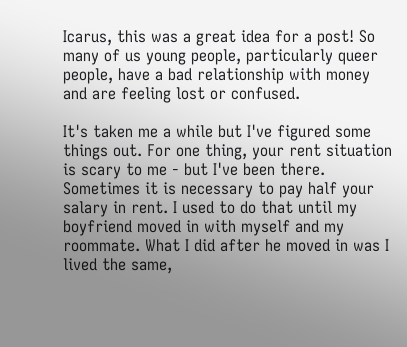Icarus, this was a great idea for a post! So many of us young people, particularly queer people, have a bad relationship with money and are feeling lost or confused.

It's taken me a while but I've figured some things out. For one thing, your rent situation is scary to me - but I've been there. Sometimes it is necessary to pay half your salary in rent. I used to do that until my boyfriend moved in with myself and my roommate. What I did after he moved in was I lived the same,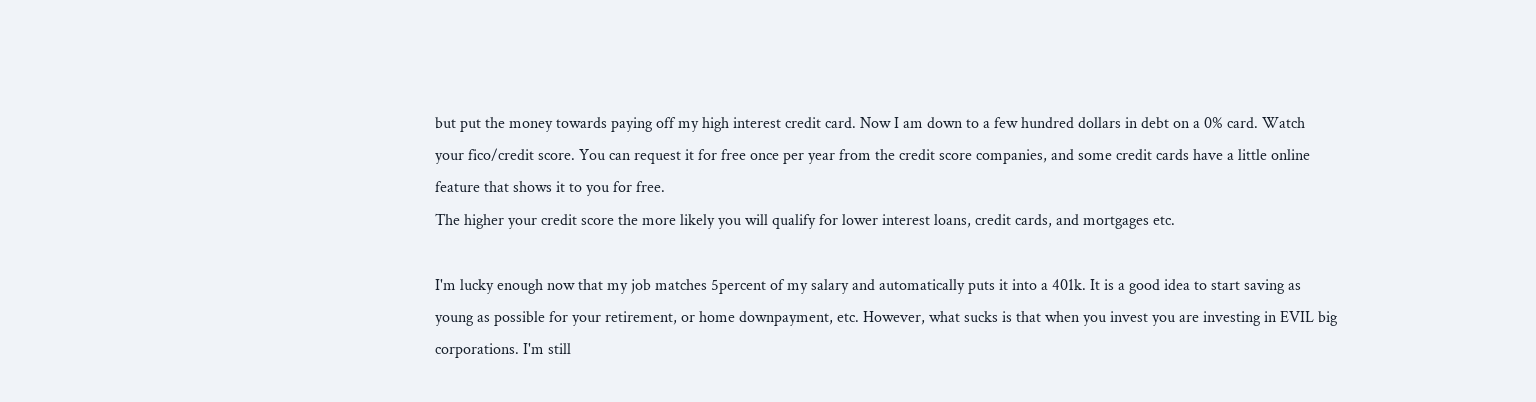but put the money towards paying off my high interest credit card. Now I am down to a few hundred dollars in debt on a 0% card. Watch your fico/credit score. You can request it for free once per year from the credit score companies, and some credit cards have a little online feature that shows it to you for free.
The higher your credit score the more likely you will qualify for lower interest loans, credit cards, and mortgages etc.

I'm lucky enough now that my job matches 5percent of my salary and automatically puts it into a 401k. It is a good idea to start saving as young as possible for your retirement, or home downpayment, etc. However, what sucks is that when you invest you are investing in EVIL big corporations. I'm still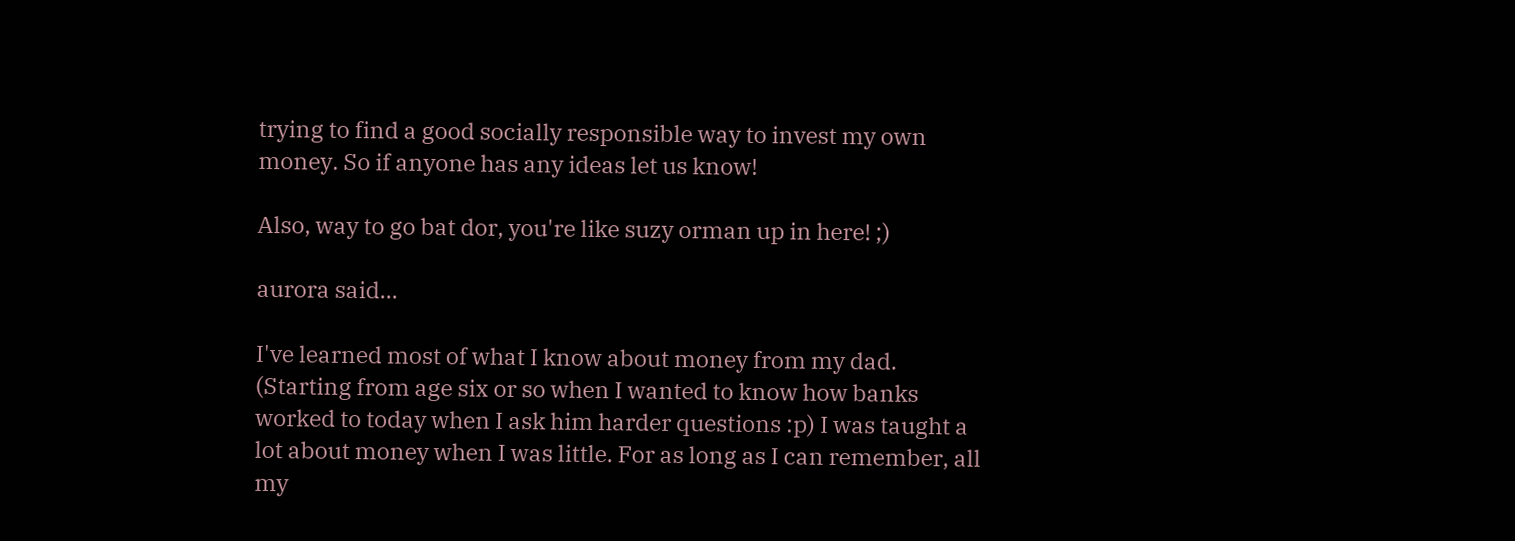trying to find a good socially responsible way to invest my own money. So if anyone has any ideas let us know!

Also, way to go bat dor, you're like suzy orman up in here! ;)

aurora said...

I've learned most of what I know about money from my dad. (Starting from age six or so when I wanted to know how banks worked to today when I ask him harder questions :p) I was taught a lot about money when I was little. For as long as I can remember, all my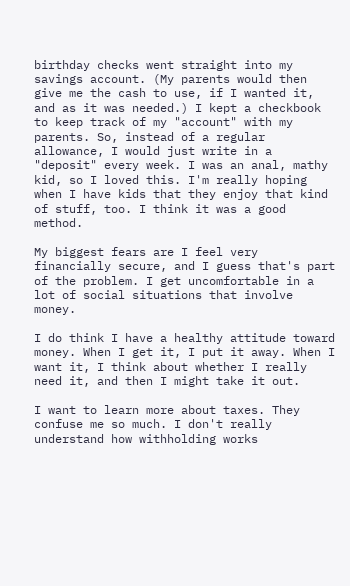birthday checks went straight into my savings account. (My parents would then give me the cash to use, if I wanted it, and as it was needed.) I kept a checkbook to keep track of my "account" with my parents. So, instead of a regular allowance, I would just write in a "deposit" every week. I was an anal, mathy kid, so I loved this. I'm really hoping when I have kids that they enjoy that kind of stuff, too. I think it was a good method.

My biggest fears are I feel very financially secure, and I guess that's part of the problem. I get uncomfortable in a lot of social situations that involve money.

I do think I have a healthy attitude toward money. When I get it, I put it away. When I want it, I think about whether I really need it, and then I might take it out.

I want to learn more about taxes. They confuse me so much. I don't really understand how withholding works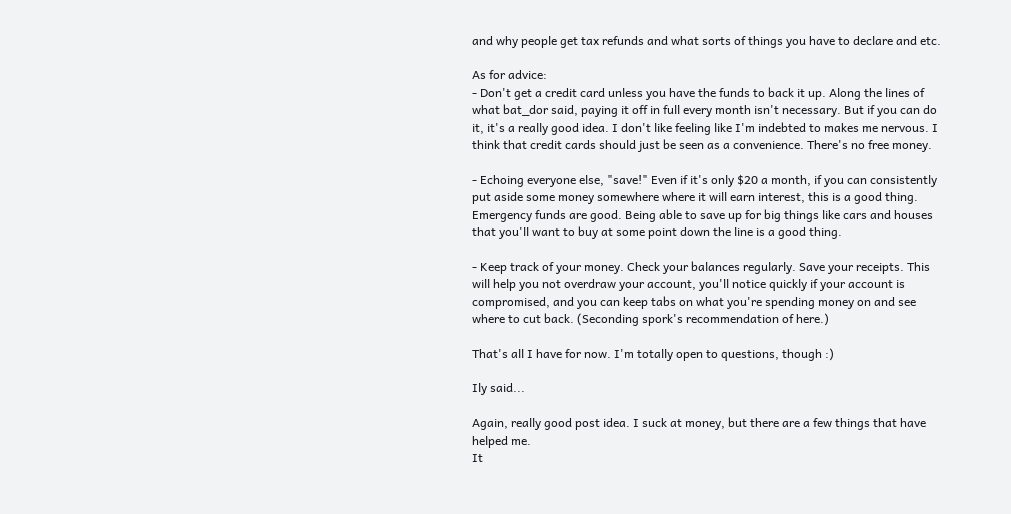and why people get tax refunds and what sorts of things you have to declare and etc.

As for advice:
- Don't get a credit card unless you have the funds to back it up. Along the lines of what bat_dor said, paying it off in full every month isn't necessary. But if you can do it, it's a really good idea. I don't like feeling like I'm indebted to makes me nervous. I think that credit cards should just be seen as a convenience. There's no free money.

- Echoing everyone else, "save!" Even if it's only $20 a month, if you can consistently put aside some money somewhere where it will earn interest, this is a good thing. Emergency funds are good. Being able to save up for big things like cars and houses that you'll want to buy at some point down the line is a good thing.

- Keep track of your money. Check your balances regularly. Save your receipts. This will help you not overdraw your account, you'll notice quickly if your account is compromised, and you can keep tabs on what you're spending money on and see where to cut back. (Seconding spork's recommendation of here.)

That's all I have for now. I'm totally open to questions, though :)

Ily said...

Again, really good post idea. I suck at money, but there are a few things that have helped me.
It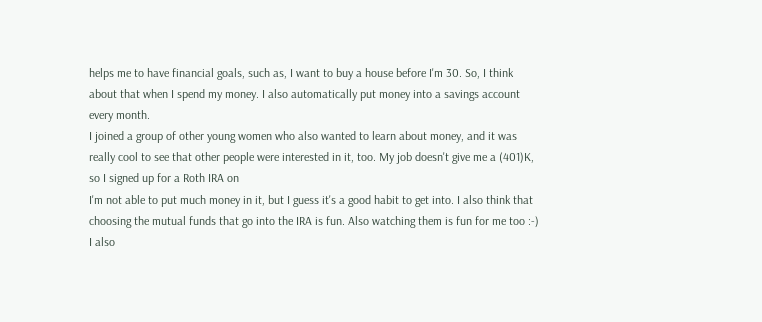helps me to have financial goals, such as, I want to buy a house before I'm 30. So, I think about that when I spend my money. I also automatically put money into a savings account every month.
I joined a group of other young women who also wanted to learn about money, and it was really cool to see that other people were interested in it, too. My job doesn't give me a (401)K, so I signed up for a Roth IRA on
I'm not able to put much money in it, but I guess it's a good habit to get into. I also think that choosing the mutual funds that go into the IRA is fun. Also watching them is fun for me too :-)
I also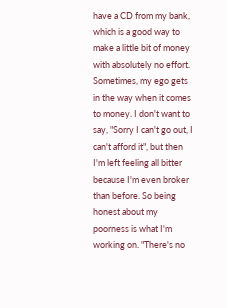have a CD from my bank, which is a good way to make a little bit of money with absolutely no effort.
Sometimes, my ego gets in the way when it comes to money. I don't want to say, "Sorry I can't go out, I can't afford it", but then I'm left feeling all bitter because I'm even broker than before. So being honest about my poorness is what I'm working on. "There's no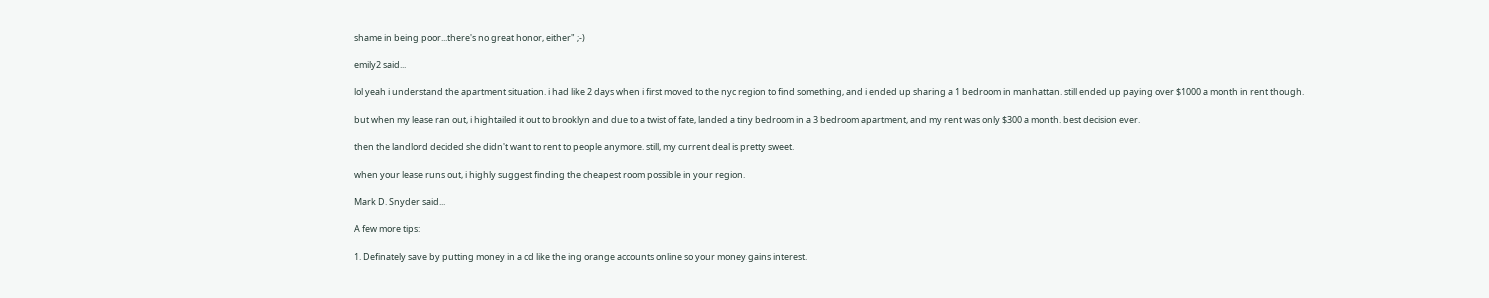shame in being poor...there's no great honor, either" ;-)

emily2 said...

lol yeah i understand the apartment situation. i had like 2 days when i first moved to the nyc region to find something, and i ended up sharing a 1 bedroom in manhattan. still ended up paying over $1000 a month in rent though.

but when my lease ran out, i hightailed it out to brooklyn and due to a twist of fate, landed a tiny bedroom in a 3 bedroom apartment, and my rent was only $300 a month. best decision ever.

then the landlord decided she didn't want to rent to people anymore. still, my current deal is pretty sweet.

when your lease runs out, i highly suggest finding the cheapest room possible in your region.

Mark D. Snyder said...

A few more tips:

1. Definately save by putting money in a cd like the ing orange accounts online so your money gains interest.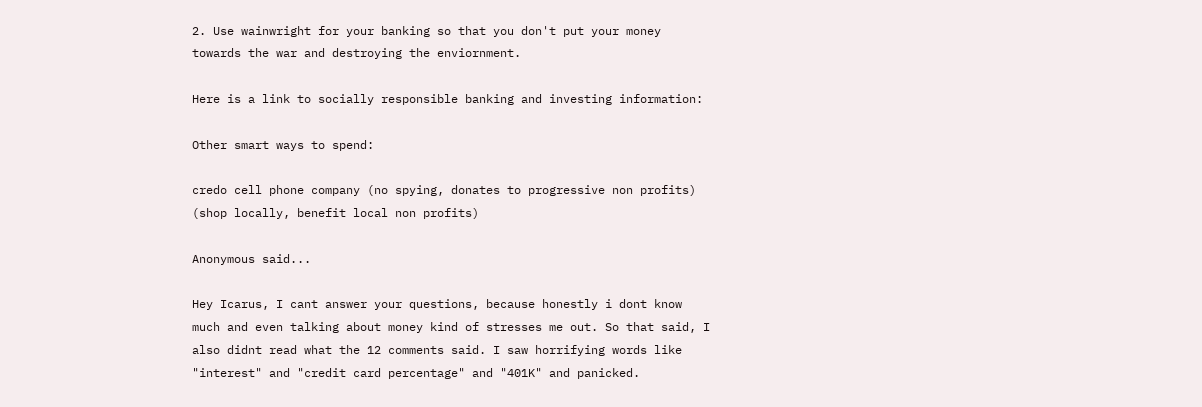2. Use wainwright for your banking so that you don't put your money towards the war and destroying the enviornment.

Here is a link to socially responsible banking and investing information:

Other smart ways to spend:

credo cell phone company (no spying, donates to progressive non profits) (shop locally, benefit local non profits)

Anonymous said...

Hey Icarus, I cant answer your questions, because honestly i dont know much and even talking about money kind of stresses me out. So that said, I also didnt read what the 12 comments said. I saw horrifying words like "interest" and "credit card percentage" and "401K" and panicked.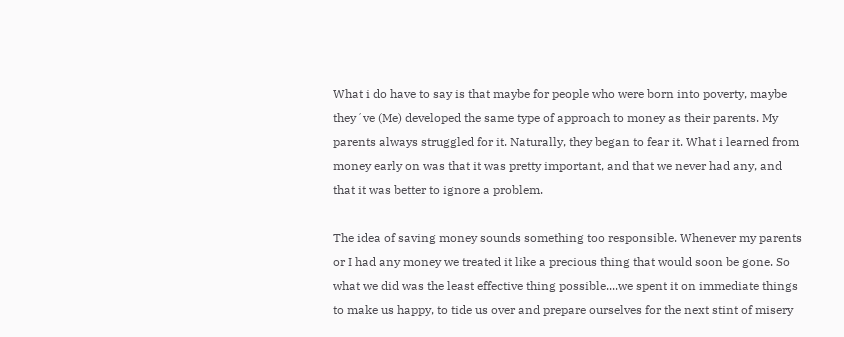What i do have to say is that maybe for people who were born into poverty, maybe they´ve (Me) developed the same type of approach to money as their parents. My parents always struggled for it. Naturally, they began to fear it. What i learned from money early on was that it was pretty important, and that we never had any, and that it was better to ignore a problem.

The idea of saving money sounds something too responsible. Whenever my parents or I had any money we treated it like a precious thing that would soon be gone. So what we did was the least effective thing possible....we spent it on immediate things to make us happy, to tide us over and prepare ourselves for the next stint of misery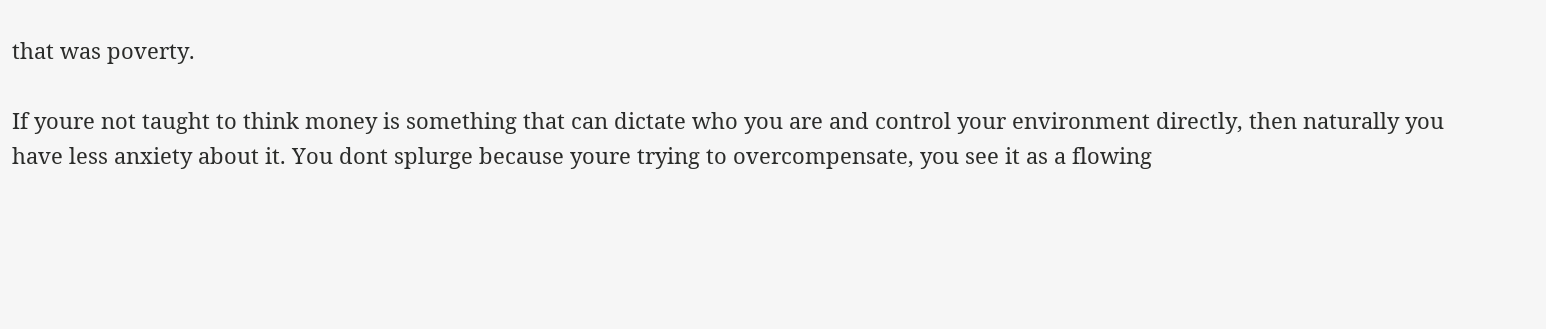that was poverty.

If youre not taught to think money is something that can dictate who you are and control your environment directly, then naturally you have less anxiety about it. You dont splurge because youre trying to overcompensate, you see it as a flowing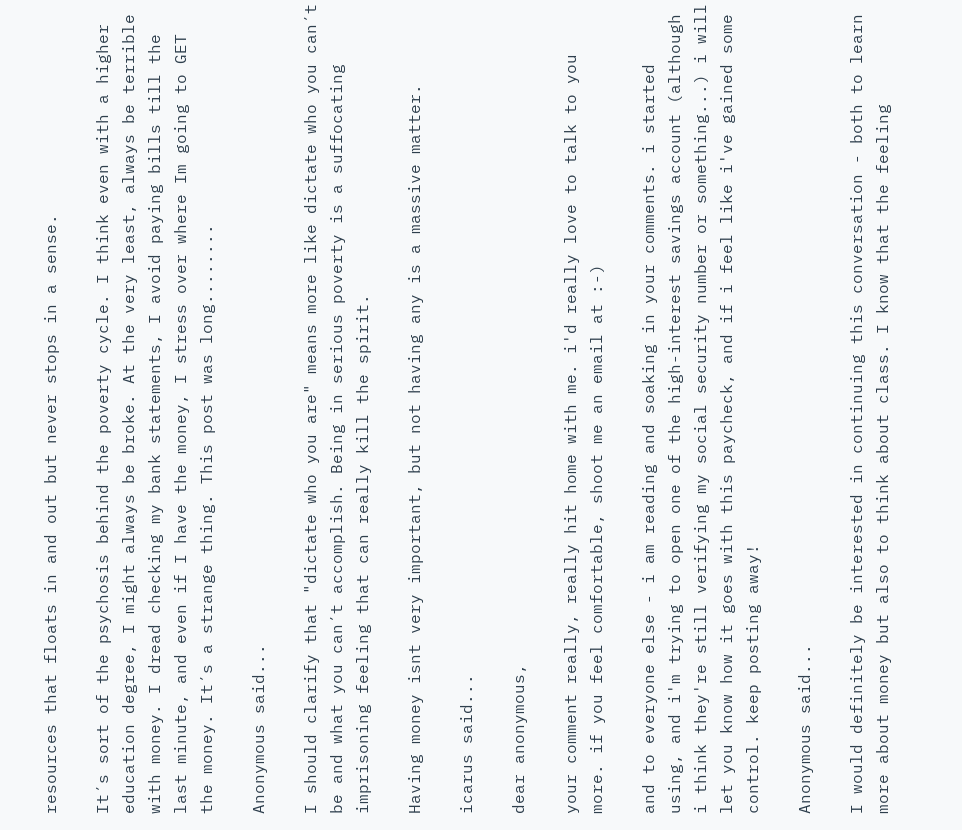resources that floats in and out but never stops in a sense.

It´s sort of the psychosis behind the poverty cycle. I think even with a higher education degree, I might always be broke. At the very least, always be terrible with money. I dread checking my bank statements, I avoid paying bills till the last minute, and even if I have the money, I stress over where Im going to GET the money. It´s a strange thing. This post was long........

Anonymous said...

I should clarify that "dictate who you are" means more like dictate who you can´t be and what you can´t accomplish. Being in serious poverty is a suffocating imprisoning feeling that can really kill the spirit.

Having money isnt very important, but not having any is a massive matter.

icarus said...

dear anonymous,

your comment really, really hit home with me. i'd really love to talk to you more. if you feel comfortable, shoot me an email at :-)

and to everyone else - i am reading and soaking in your comments. i started using, and i'm trying to open one of the high-interest savings account (although i think they're still verifying my social security number or something...) i will let you know how it goes with this paycheck, and if i feel like i've gained some control. keep posting away!

Anonymous said...

I would definitely be interested in continuing this conversation - both to learn more about money but also to think about class. I know that the feeling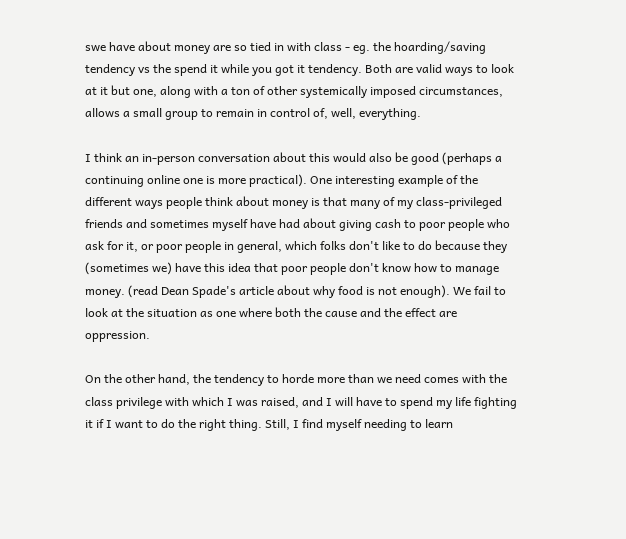swe have about money are so tied in with class - eg. the hoarding/saving tendency vs the spend it while you got it tendency. Both are valid ways to look at it but one, along with a ton of other systemically imposed circumstances, allows a small group to remain in control of, well, everything.

I think an in-person conversation about this would also be good (perhaps a continuing online one is more practical). One interesting example of the different ways people think about money is that many of my class-privileged friends and sometimes myself have had about giving cash to poor people who ask for it, or poor people in general, which folks don't like to do because they (sometimes we) have this idea that poor people don't know how to manage money. (read Dean Spade's article about why food is not enough). We fail to look at the situation as one where both the cause and the effect are oppression.

On the other hand, the tendency to horde more than we need comes with the class privilege with which I was raised, and I will have to spend my life fighting it if I want to do the right thing. Still, I find myself needing to learn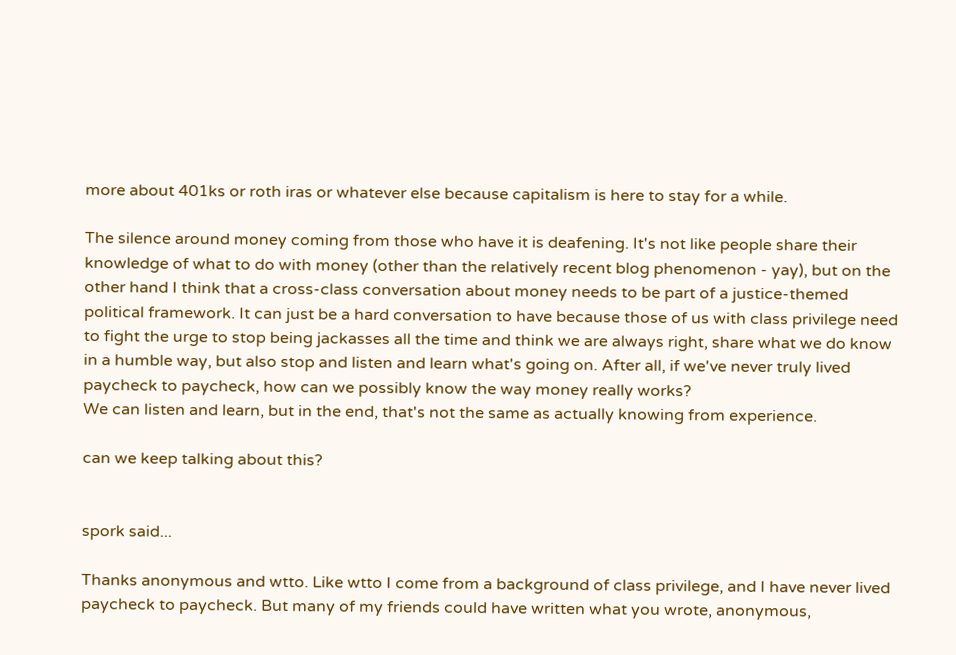more about 401ks or roth iras or whatever else because capitalism is here to stay for a while.

The silence around money coming from those who have it is deafening. It's not like people share their knowledge of what to do with money (other than the relatively recent blog phenomenon - yay), but on the other hand I think that a cross-class conversation about money needs to be part of a justice-themed political framework. It can just be a hard conversation to have because those of us with class privilege need to fight the urge to stop being jackasses all the time and think we are always right, share what we do know in a humble way, but also stop and listen and learn what's going on. After all, if we've never truly lived paycheck to paycheck, how can we possibly know the way money really works?
We can listen and learn, but in the end, that's not the same as actually knowing from experience.

can we keep talking about this?


spork said...

Thanks anonymous and wtto. Like wtto I come from a background of class privilege, and I have never lived paycheck to paycheck. But many of my friends could have written what you wrote, anonymous,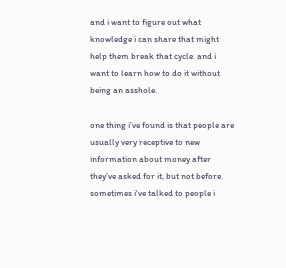and i want to figure out what knowledge i can share that might help them break that cycle. and i want to learn how to do it without being an asshole.

one thing i've found is that people are usually very receptive to new information about money after they've asked for it, but not before. sometimes i've talked to people i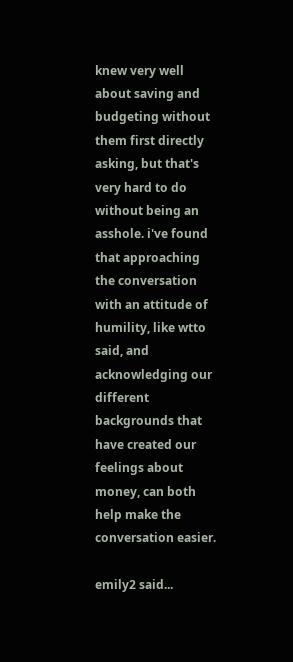knew very well about saving and budgeting without them first directly asking, but that's very hard to do without being an asshole. i've found that approaching the conversation with an attitude of humility, like wtto said, and acknowledging our different backgrounds that have created our feelings about money, can both help make the conversation easier.

emily2 said...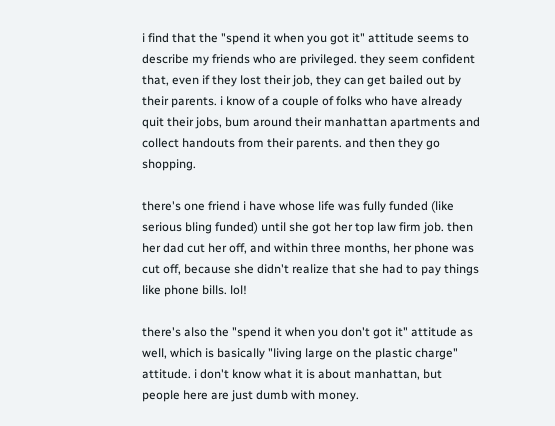i find that the "spend it when you got it" attitude seems to describe my friends who are privileged. they seem confident that, even if they lost their job, they can get bailed out by their parents. i know of a couple of folks who have already quit their jobs, bum around their manhattan apartments and collect handouts from their parents. and then they go shopping.

there's one friend i have whose life was fully funded (like serious bling funded) until she got her top law firm job. then her dad cut her off, and within three months, her phone was cut off, because she didn't realize that she had to pay things like phone bills. lol!

there's also the "spend it when you don't got it" attitude as well, which is basically "living large on the plastic charge" attitude. i don't know what it is about manhattan, but people here are just dumb with money.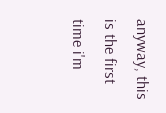anyway, this is the first time i'm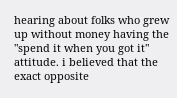hearing about folks who grew up without money having the "spend it when you got it" attitude. i believed that the exact opposite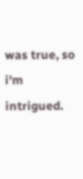was true, so i'm intrigued.